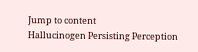Jump to content
Hallucinogen Persisting Perception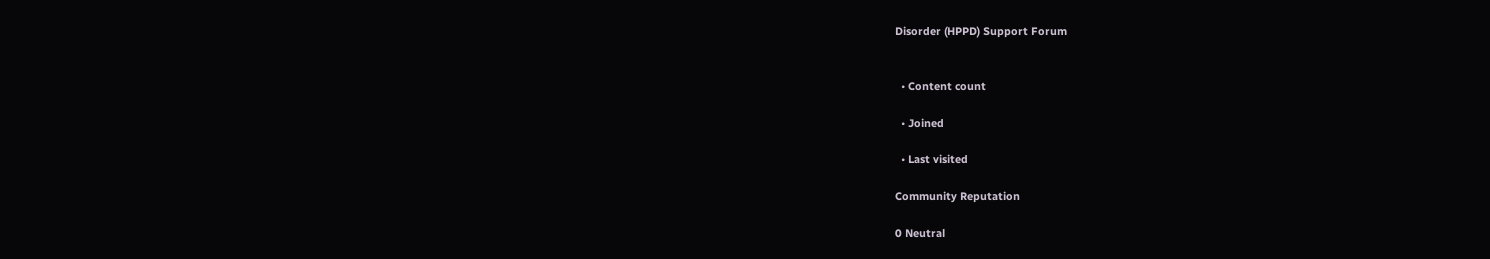Disorder (HPPD) Support Forum


  • Content count

  • Joined

  • Last visited

Community Reputation

0 Neutral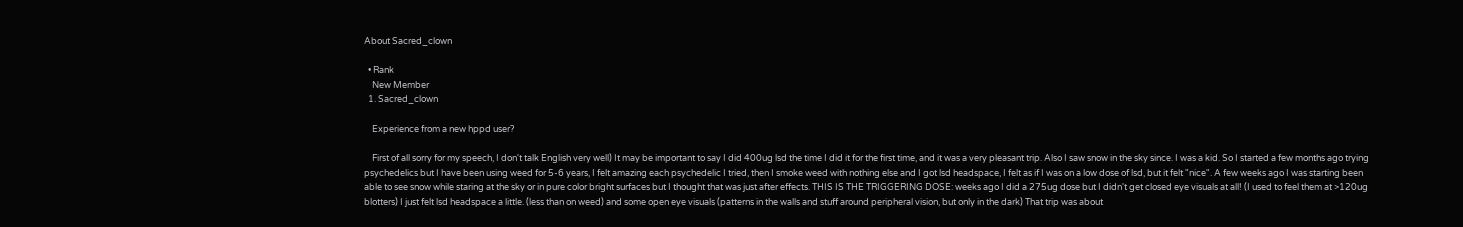About Sacred_clown

  • Rank
    New Member
  1. Sacred_clown

    Experience from a new hppd user?

    First of all sorry for my speech, I don't talk English very well) It may be important to say I did 400ug lsd the time I did it for the first time, and it was a very pleasant trip. Also I saw snow in the sky since. I was a kid. So I started a few months ago trying psychedelics but I have been using weed for 5-6 years, I felt amazing each psychedelic I tried, then I smoke weed with nothing else and I got lsd headspace, I felt as if I was on a low dose of lsd, but it felt "nice". A few weeks ago I was starting been able to see snow while staring at the sky or in pure color bright surfaces but I thought that was just after effects. THIS IS THE TRIGGERING DOSE: weeks ago I did a 275ug dose but I didn't get closed eye visuals at all! (I used to feel them at >120ug blotters) I just felt lsd headspace a little. (less than on weed) and some open eye visuals (patterns in the walls and stuff around peripheral vision, but only in the dark) That trip was about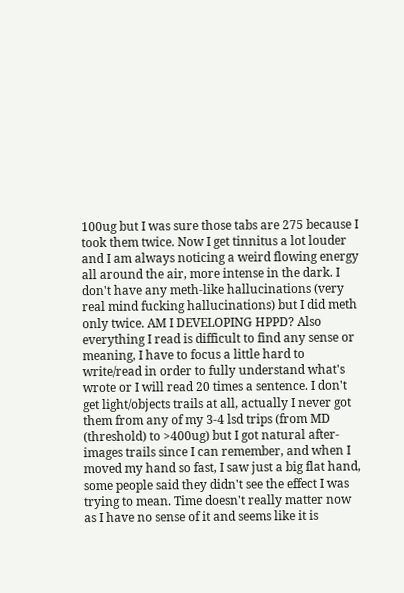100ug but I was sure those tabs are 275 because I took them twice. Now I get tinnitus a lot louder and I am always noticing a weird flowing energy all around the air, more intense in the dark. I don't have any meth-like hallucinations (very real mind fucking hallucinations) but I did meth only twice. AM I DEVELOPING HPPD? Also everything I read is difficult to find any sense or meaning, I have to focus a little hard to write/read in order to fully understand what's wrote or I will read 20 times a sentence. I don't get light/objects trails at all, actually I never got them from any of my 3-4 lsd trips (from MD (threshold) to >400ug) but I got natural after-images trails since I can remember, and when I moved my hand so fast, I saw just a big flat hand, some people said they didn't see the effect I was trying to mean. Time doesn't really matter now as I have no sense of it and seems like it is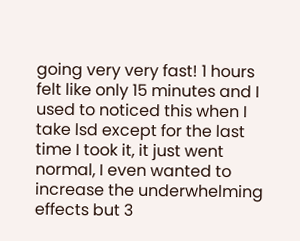going very very fast! 1 hours felt like only 15 minutes and I used to noticed this when I take lsd except for the last time I took it, it just went normal, I even wanted to increase the underwhelming effects but 3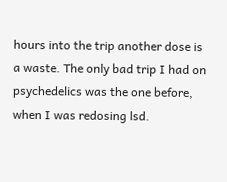hours into the trip another dose is a waste. The only bad trip I had on psychedelics was the one before, when I was redosing lsd.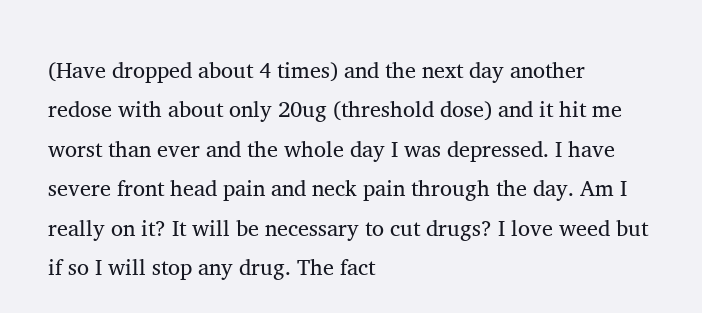(Have dropped about 4 times) and the next day another redose with about only 20ug (threshold dose) and it hit me worst than ever and the whole day I was depressed. I have severe front head pain and neck pain through the day. Am I really on it? It will be necessary to cut drugs? I love weed but if so I will stop any drug. The fact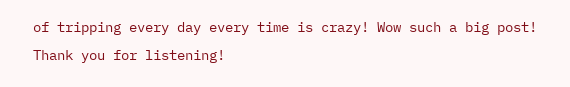of tripping every day every time is crazy! Wow such a big post! Thank you for listening!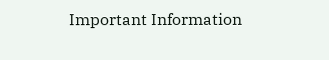Important Information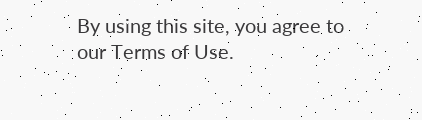By using this site, you agree to our Terms of Use.